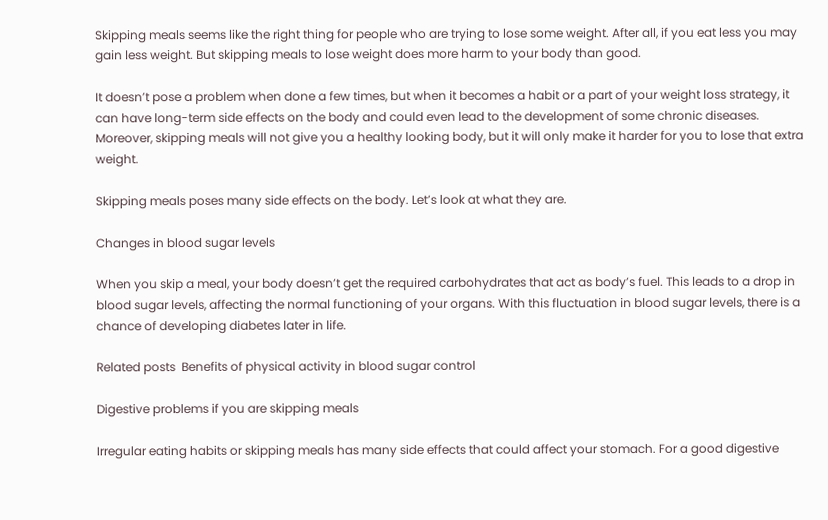Skipping meals seems like the right thing for people who are trying to lose some weight. After all, if you eat less you may gain less weight. But skipping meals to lose weight does more harm to your body than good.

It doesn’t pose a problem when done a few times, but when it becomes a habit or a part of your weight loss strategy, it can have long-term side effects on the body and could even lead to the development of some chronic diseases. Moreover, skipping meals will not give you a healthy looking body, but it will only make it harder for you to lose that extra weight.

Skipping meals poses many side effects on the body. Let’s look at what they are.

Changes in blood sugar levels

When you skip a meal, your body doesn’t get the required carbohydrates that act as body’s fuel. This leads to a drop in blood sugar levels, affecting the normal functioning of your organs. With this fluctuation in blood sugar levels, there is a chance of developing diabetes later in life.

Related posts  Benefits of physical activity in blood sugar control

Digestive problems if you are skipping meals

Irregular eating habits or skipping meals has many side effects that could affect your stomach. For a good digestive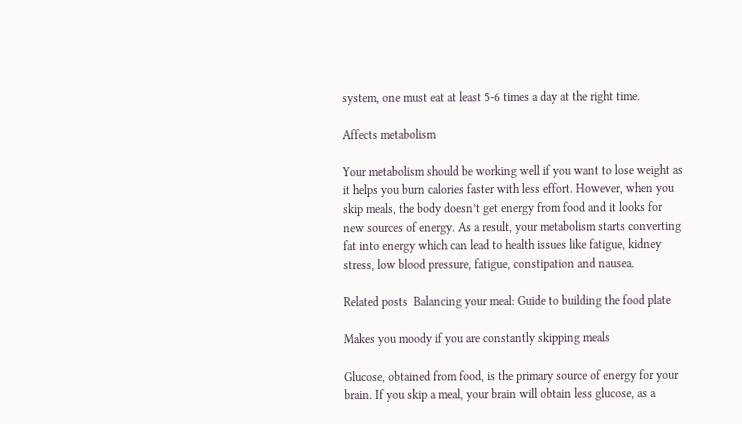system, one must eat at least 5-6 times a day at the right time.

Affects metabolism

Your metabolism should be working well if you want to lose weight as it helps you burn calories faster with less effort. However, when you skip meals, the body doesn’t get energy from food and it looks for new sources of energy. As a result, your metabolism starts converting fat into energy which can lead to health issues like fatigue, kidney stress, low blood pressure, fatigue, constipation and nausea.

Related posts  Balancing your meal: Guide to building the food plate

Makes you moody if you are constantly skipping meals

Glucose, obtained from food, is the primary source of energy for your brain. If you skip a meal, your brain will obtain less glucose, as a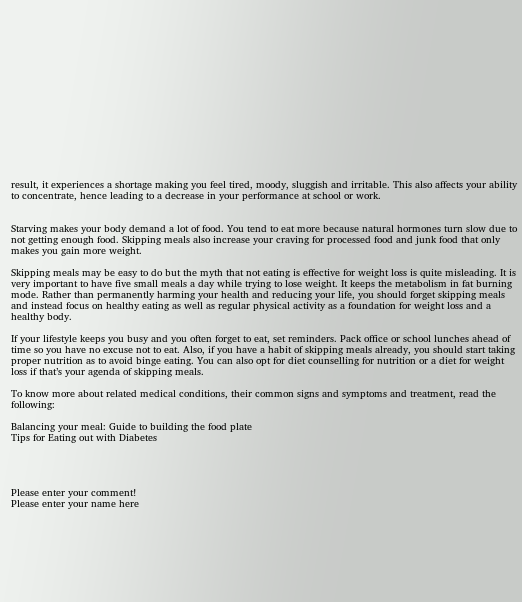result, it experiences a shortage making you feel tired, moody, sluggish and irritable. This also affects your ability to concentrate, hence leading to a decrease in your performance at school or work.


Starving makes your body demand a lot of food. You tend to eat more because natural hormones turn slow due to not getting enough food. Skipping meals also increase your craving for processed food and junk food that only makes you gain more weight.

Skipping meals may be easy to do but the myth that not eating is effective for weight loss is quite misleading. It is very important to have five small meals a day while trying to lose weight. It keeps the metabolism in fat burning mode. Rather than permanently harming your health and reducing your life, you should forget skipping meals and instead focus on healthy eating as well as regular physical activity as a foundation for weight loss and a healthy body.

If your lifestyle keeps you busy and you often forget to eat, set reminders. Pack office or school lunches ahead of time so you have no excuse not to eat. Also, if you have a habit of skipping meals already, you should start taking proper nutrition as to avoid binge eating. You can also opt for diet counselling for nutrition or a diet for weight loss if that’s your agenda of skipping meals.

To know more about related medical conditions, their common signs and symptoms and treatment, read the following:

Balancing your meal: Guide to building the food plate
Tips for Eating out with Diabetes




Please enter your comment!
Please enter your name here